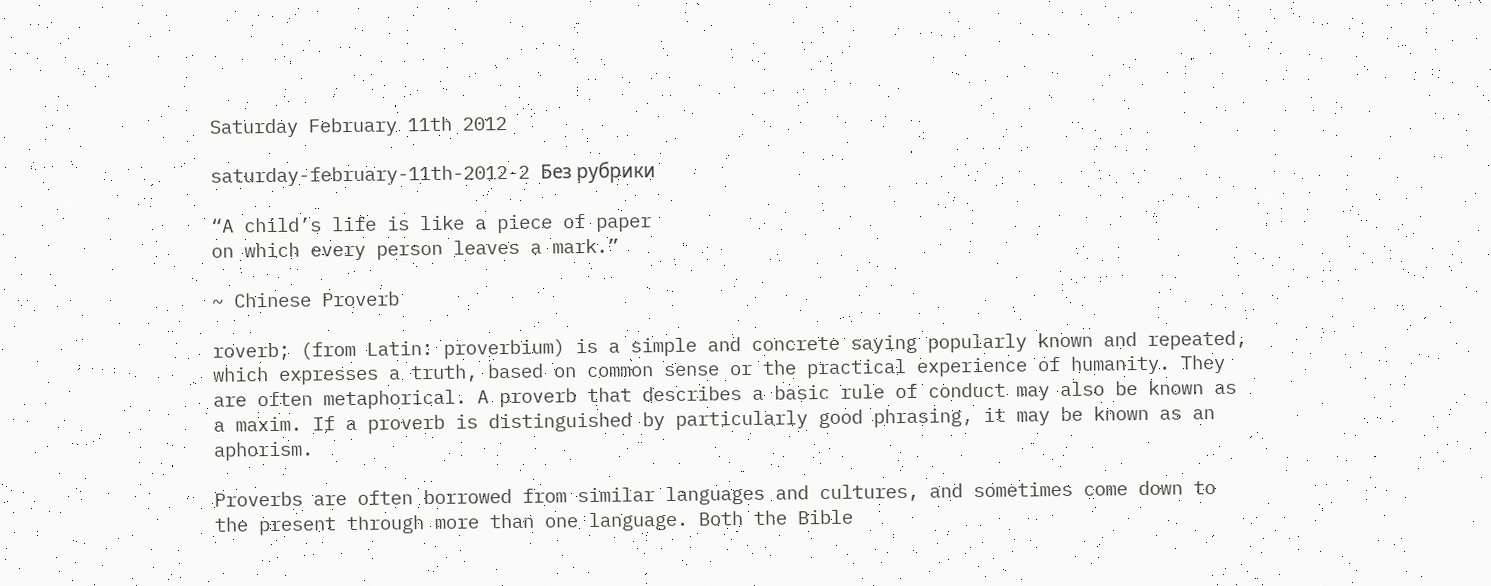Saturday February 11th 2012

saturday-february-11th-2012-2 Без рубрики

“A child’s life is like a piece of paper
on which every person leaves a mark.”

~ Chinese Proverb

roverb; (from Latin: proverbium) is a simple and concrete saying popularly known and repeated, which expresses a truth, based on common sense or the practical experience of humanity. They are often metaphorical. A proverb that describes a basic rule of conduct may also be known as a maxim. If a proverb is distinguished by particularly good phrasing, it may be known as an aphorism.

Proverbs are often borrowed from similar languages and cultures, and sometimes come down to the present through more than one language. Both the Bible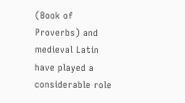(Book of Proverbs) and medieval Latin have played a considerable role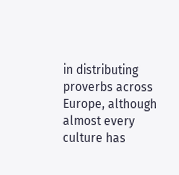in distributing proverbs across Europe, although almost every culture has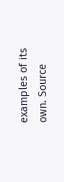examples of its own. Source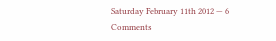Saturday February 11th 2012 — 6 Comments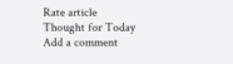Rate article
Thought for Today
Add a comment